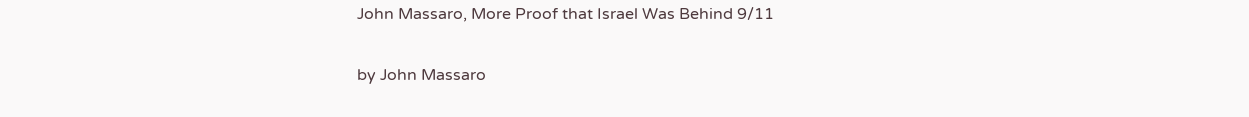John Massaro, More Proof that Israel Was Behind 9/11

by John Massaro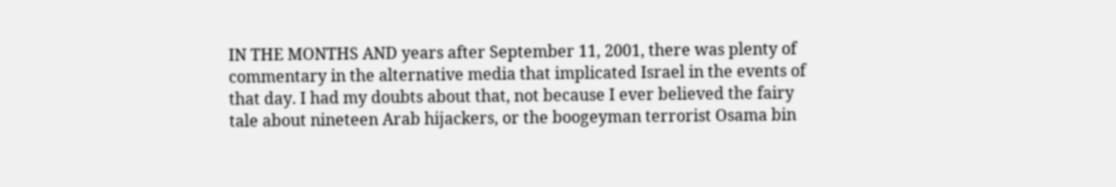IN THE MONTHS AND years after September 11, 2001, there was plenty of commentary in the alternative media that implicated Israel in the events of that day. I had my doubts about that, not because I ever believed the fairy tale about nineteen Arab hijackers, or the boogeyman terrorist Osama bin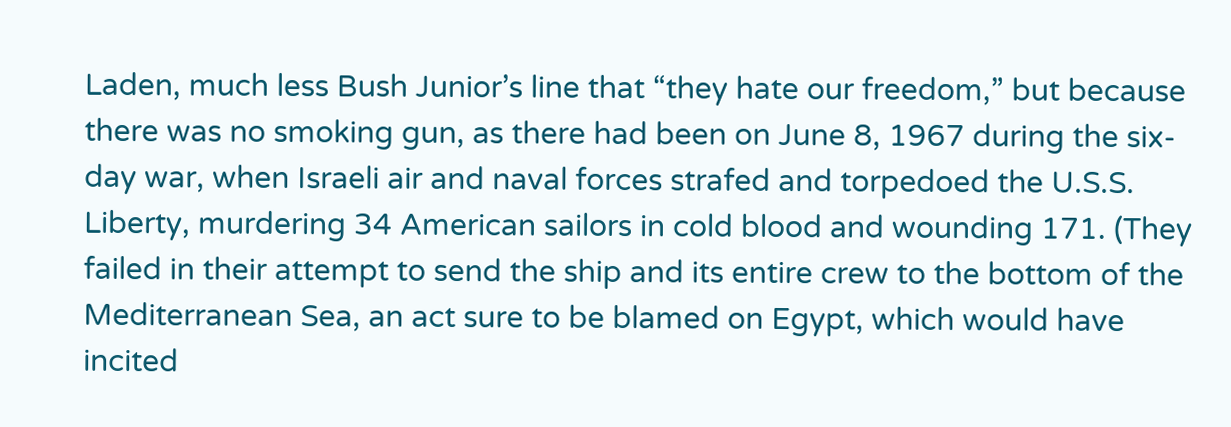Laden, much less Bush Junior’s line that “they hate our freedom,” but because there was no smoking gun, as there had been on June 8, 1967 during the six-day war, when Israeli air and naval forces strafed and torpedoed the U.S.S. Liberty, murdering 34 American sailors in cold blood and wounding 171. (They failed in their attempt to send the ship and its entire crew to the bottom of the Mediterranean Sea, an act sure to be blamed on Egypt, which would have incited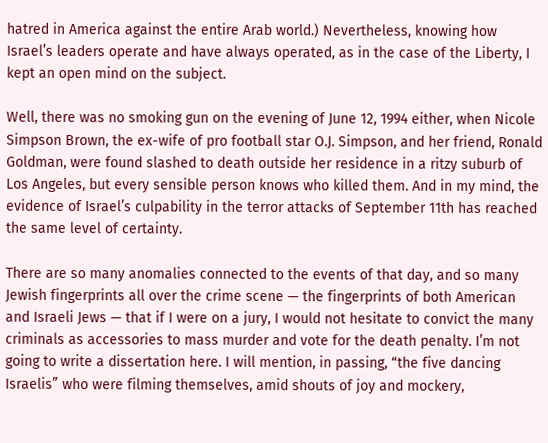hatred in America against the entire Arab world.) Nevertheless, knowing how Israel’s leaders operate and have always operated, as in the case of the Liberty, I kept an open mind on the subject.

Well, there was no smoking gun on the evening of June 12, 1994 either, when Nicole Simpson Brown, the ex-wife of pro football star O.J. Simpson, and her friend, Ronald Goldman, were found slashed to death outside her residence in a ritzy suburb of Los Angeles, but every sensible person knows who killed them. And in my mind, the evidence of Israel’s culpability in the terror attacks of September 11th has reached the same level of certainty.

There are so many anomalies connected to the events of that day, and so many Jewish fingerprints all over the crime scene — the fingerprints of both American and Israeli Jews — that if I were on a jury, I would not hesitate to convict the many criminals as accessories to mass murder and vote for the death penalty. I’m not going to write a dissertation here. I will mention, in passing, “the five dancing Israelis” who were filming themselves, amid shouts of joy and mockery,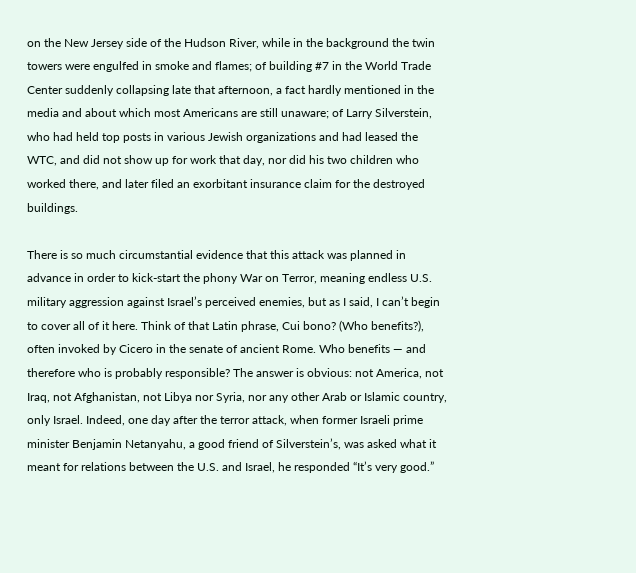on the New Jersey side of the Hudson River, while in the background the twin towers were engulfed in smoke and flames; of building #7 in the World Trade Center suddenly collapsing late that afternoon, a fact hardly mentioned in the media and about which most Americans are still unaware; of Larry Silverstein, who had held top posts in various Jewish organizations and had leased the WTC, and did not show up for work that day, nor did his two children who worked there, and later filed an exorbitant insurance claim for the destroyed buildings.

There is so much circumstantial evidence that this attack was planned in advance in order to kick-start the phony War on Terror, meaning endless U.S. military aggression against Israel’s perceived enemies, but as I said, I can’t begin to cover all of it here. Think of that Latin phrase, Cui bono? (Who benefits?), often invoked by Cicero in the senate of ancient Rome. Who benefits — and therefore who is probably responsible? The answer is obvious: not America, not Iraq, not Afghanistan, not Libya nor Syria, nor any other Arab or Islamic country, only Israel. Indeed, one day after the terror attack, when former Israeli prime minister Benjamin Netanyahu, a good friend of Silverstein’s, was asked what it meant for relations between the U.S. and Israel, he responded “It’s very good.”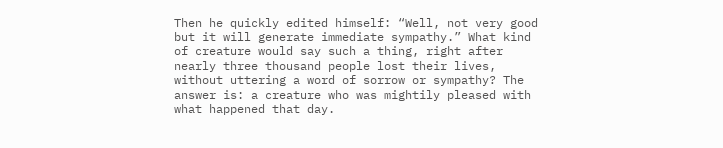Then he quickly edited himself: “Well, not very good but it will generate immediate sympathy.” What kind of creature would say such a thing, right after nearly three thousand people lost their lives, without uttering a word of sorrow or sympathy? The answer is: a creature who was mightily pleased with what happened that day.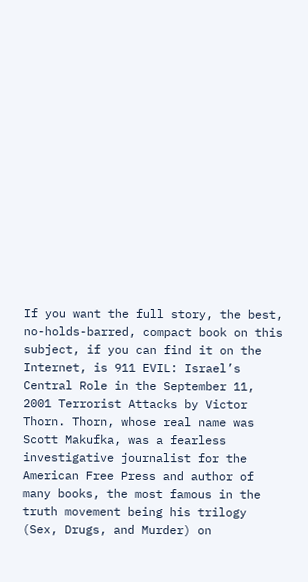If you want the full story, the best, no-holds-barred, compact book on this subject, if you can find it on the Internet, is 911 EVIL: Israel’s Central Role in the September 11, 2001 Terrorist Attacks by Victor Thorn. Thorn, whose real name was Scott Makufka, was a fearless investigative journalist for the American Free Press and author of many books, the most famous in the truth movement being his trilogy (Sex, Drugs, and Murder) on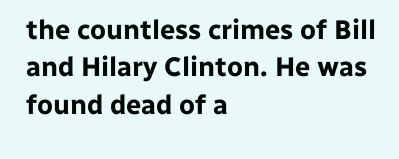the countless crimes of Bill and Hilary Clinton. He was found dead of a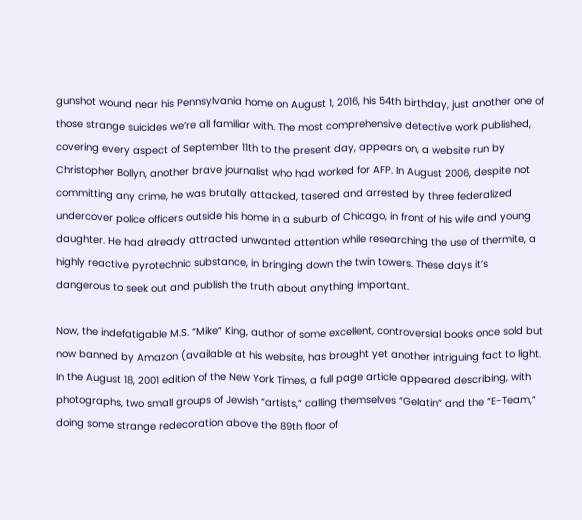gunshot wound near his Pennsylvania home on August 1, 2016, his 54th birthday, just another one of those strange suicides we’re all familiar with. The most comprehensive detective work published, covering every aspect of September 11th to the present day, appears on, a website run by Christopher Bollyn, another brave journalist who had worked for AFP. In August 2006, despite not committing any crime, he was brutally attacked, tasered and arrested by three federalized undercover police officers outside his home in a suburb of Chicago, in front of his wife and young daughter. He had already attracted unwanted attention while researching the use of thermite, a highly reactive pyrotechnic substance, in bringing down the twin towers. These days it’s dangerous to seek out and publish the truth about anything important.

Now, the indefatigable M.S. “Mike” King, author of some excellent, controversial books once sold but now banned by Amazon (available at his website, has brought yet another intriguing fact to light. In the August 18, 2001 edition of the New York Times, a full page article appeared describing, with photographs, two small groups of Jewish “artists,” calling themselves “Gelatin” and the “E-Team,” doing some strange redecoration above the 89th floor of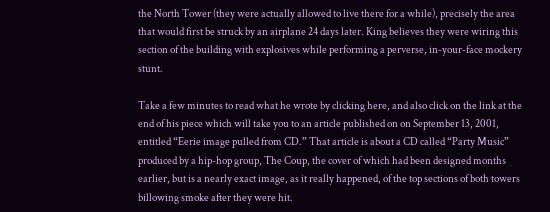the North Tower (they were actually allowed to live there for a while), precisely the area that would first be struck by an airplane 24 days later. King believes they were wiring this section of the building with explosives while performing a perverse, in-your-face mockery stunt.

Take a few minutes to read what he wrote by clicking here, and also click on the link at the end of his piece which will take you to an article published on on September 13, 2001, entitled “Eerie image pulled from CD.” That article is about a CD called “Party Music” produced by a hip-hop group, The Coup, the cover of which had been designed months earlier, but is a nearly exact image, as it really happened, of the top sections of both towers billowing smoke after they were hit.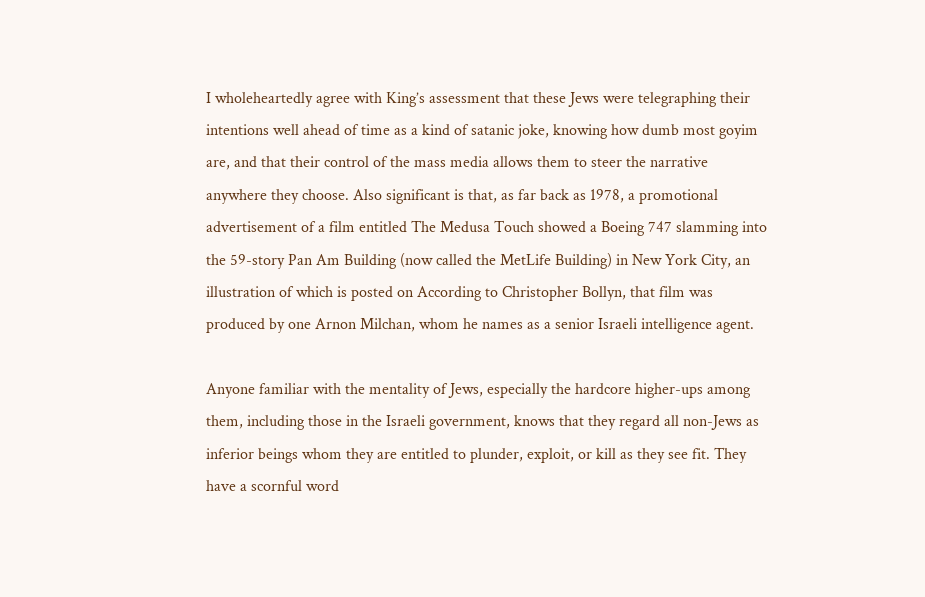I wholeheartedly agree with King’s assessment that these Jews were telegraphing their intentions well ahead of time as a kind of satanic joke, knowing how dumb most goyim are, and that their control of the mass media allows them to steer the narrative anywhere they choose. Also significant is that, as far back as 1978, a promotional advertisement of a film entitled The Medusa Touch showed a Boeing 747 slamming into the 59-story Pan Am Building (now called the MetLife Building) in New York City, an illustration of which is posted on According to Christopher Bollyn, that film was produced by one Arnon Milchan, whom he names as a senior Israeli intelligence agent.

Anyone familiar with the mentality of Jews, especially the hardcore higher-ups among them, including those in the Israeli government, knows that they regard all non-Jews as inferior beings whom they are entitled to plunder, exploit, or kill as they see fit. They have a scornful word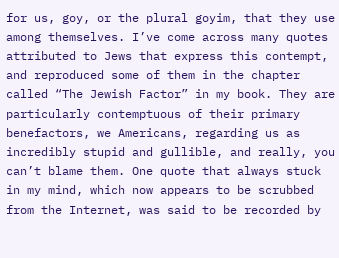for us, goy, or the plural goyim, that they use among themselves. I’ve come across many quotes attributed to Jews that express this contempt, and reproduced some of them in the chapter called “The Jewish Factor” in my book. They are particularly contemptuous of their primary benefactors, we Americans, regarding us as incredibly stupid and gullible, and really, you can’t blame them. One quote that always stuck in my mind, which now appears to be scrubbed from the Internet, was said to be recorded by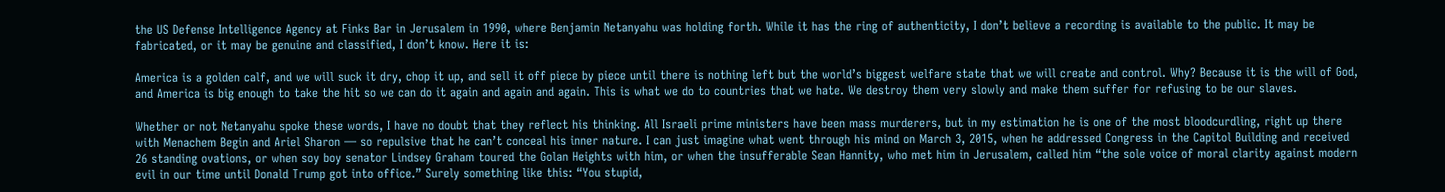the US Defense Intelligence Agency at Finks Bar in Jerusalem in 1990, where Benjamin Netanyahu was holding forth. While it has the ring of authenticity, I don’t believe a recording is available to the public. It may be fabricated, or it may be genuine and classified, I don’t know. Here it is:

America is a golden calf, and we will suck it dry, chop it up, and sell it off piece by piece until there is nothing left but the world’s biggest welfare state that we will create and control. Why? Because it is the will of God, and America is big enough to take the hit so we can do it again and again and again. This is what we do to countries that we hate. We destroy them very slowly and make them suffer for refusing to be our slaves.

Whether or not Netanyahu spoke these words, I have no doubt that they reflect his thinking. All Israeli prime ministers have been mass murderers, but in my estimation he is one of the most bloodcurdling, right up there with Menachem Begin and Ariel Sharon — so repulsive that he can’t conceal his inner nature. I can just imagine what went through his mind on March 3, 2015, when he addressed Congress in the Capitol Building and received 26 standing ovations, or when soy boy senator Lindsey Graham toured the Golan Heights with him, or when the insufferable Sean Hannity, who met him in Jerusalem, called him “the sole voice of moral clarity against modern evil in our time until Donald Trump got into office.” Surely something like this: “You stupid,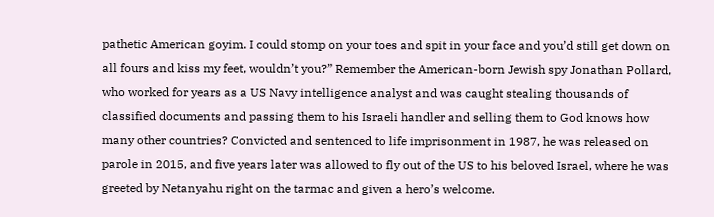pathetic American goyim. I could stomp on your toes and spit in your face and you’d still get down on all fours and kiss my feet, wouldn’t you?” Remember the American-born Jewish spy Jonathan Pollard, who worked for years as a US Navy intelligence analyst and was caught stealing thousands of classified documents and passing them to his Israeli handler and selling them to God knows how many other countries? Convicted and sentenced to life imprisonment in 1987, he was released on parole in 2015, and five years later was allowed to fly out of the US to his beloved Israel, where he was greeted by Netanyahu right on the tarmac and given a hero’s welcome.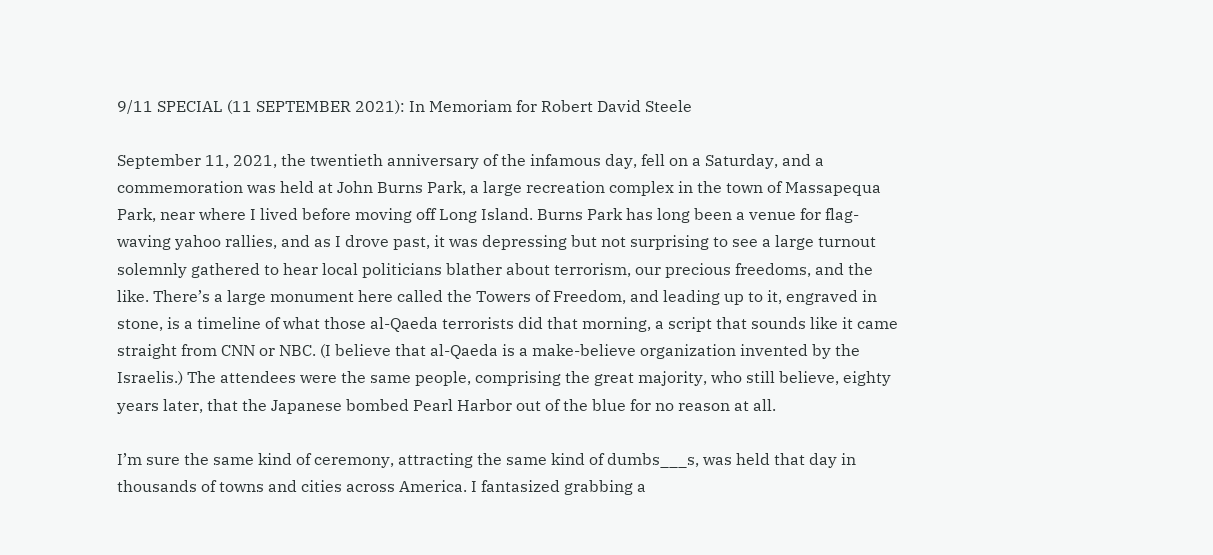9/11 SPECIAL (11 SEPTEMBER 2021): In Memoriam for Robert David Steele

September 11, 2021, the twentieth anniversary of the infamous day, fell on a Saturday, and a commemoration was held at John Burns Park, a large recreation complex in the town of Massapequa Park, near where I lived before moving off Long Island. Burns Park has long been a venue for flag-waving yahoo rallies, and as I drove past, it was depressing but not surprising to see a large turnout solemnly gathered to hear local politicians blather about terrorism, our precious freedoms, and the like. There’s a large monument here called the Towers of Freedom, and leading up to it, engraved in stone, is a timeline of what those al-Qaeda terrorists did that morning, a script that sounds like it came straight from CNN or NBC. (I believe that al-Qaeda is a make-believe organization invented by the Israelis.) The attendees were the same people, comprising the great majority, who still believe, eighty years later, that the Japanese bombed Pearl Harbor out of the blue for no reason at all.

I’m sure the same kind of ceremony, attracting the same kind of dumbs___s, was held that day in thousands of towns and cities across America. I fantasized grabbing a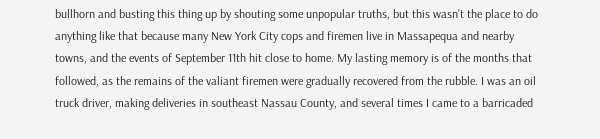bullhorn and busting this thing up by shouting some unpopular truths, but this wasn’t the place to do anything like that because many New York City cops and firemen live in Massapequa and nearby towns, and the events of September 11th hit close to home. My lasting memory is of the months that followed, as the remains of the valiant firemen were gradually recovered from the rubble. I was an oil truck driver, making deliveries in southeast Nassau County, and several times I came to a barricaded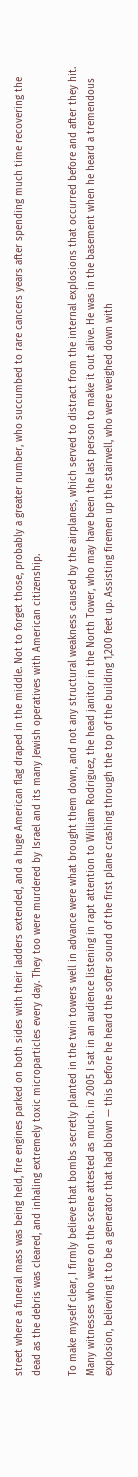street where a funeral mass was being held, fire engines parked on both sides with their ladders extended, and a huge American flag draped in the middle. Not to forget those, probably a greater number, who succumbed to rare cancers years after spending much time recovering the dead as the debris was cleared, and inhaling extremely toxic microparticles every day. They too were murdered by Israel and its many Jewish operatives with American citizenship.

To make myself clear, I firmly believe that bombs secretly planted in the twin towers well in advance were what brought them down, and not any structural weakness caused by the airplanes, which served to distract from the internal explosions that occurred before and after they hit. Many witnesses who were on the scene attested as much. in 2005 I sat in an audience listening in rapt attention to William Rodriguez, the head janitor in the North Tower, who may have been the last person to make it out alive. He was in the basement when he heard a tremendous explosion, believing it to be a generator that had blown — this before he heard the softer sound of the first plane crashing through the top of the building 1,200 feet up. Assisting firemen up the stairwell, who were weighed down with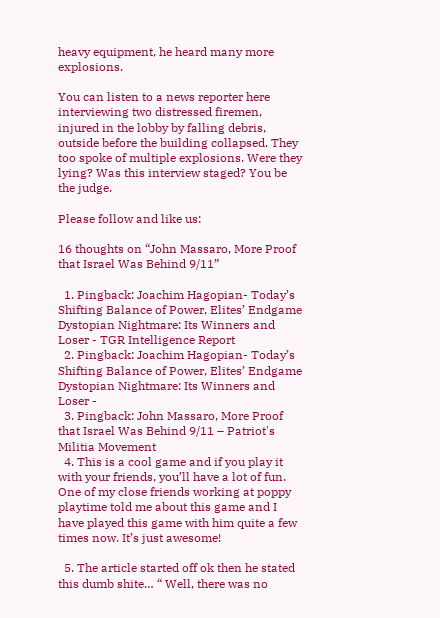heavy equipment, he heard many more explosions.

You can listen to a news reporter here interviewing two distressed firemen, injured in the lobby by falling debris, outside before the building collapsed. They too spoke of multiple explosions. Were they lying? Was this interview staged? You be the judge.

Please follow and like us:

16 thoughts on “John Massaro, More Proof that Israel Was Behind 9/11”

  1. Pingback: Joachim Hagopian- Today’s Shifting Balance of Power, Elites’ Endgame Dystopian Nightmare: Its Winners and Loser - TGR Intelligence Report
  2. Pingback: Joachim Hagopian- Today’s Shifting Balance of Power, Elites’ Endgame Dystopian Nightmare: Its Winners and Loser -
  3. Pingback: John Massaro, More Proof that Israel Was Behind 9/11 – Patriot's Militia Movement
  4. This is a cool game and if you play it with your friends, you’ll have a lot of fun. One of my close friends working at poppy playtime told me about this game and I have played this game with him quite a few times now. It’s just awesome!

  5. The article started off ok then he stated this dumb shite… “ Well, there was no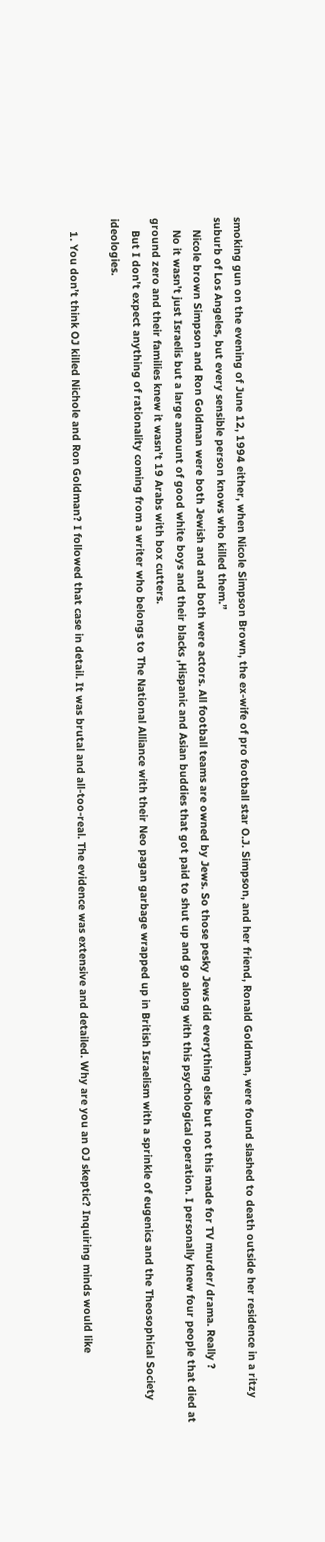smoking gun on the evening of June 12, 1994 either, when Nicole Simpson Brown, the ex-wife of pro football star O.J. Simpson, and her friend, Ronald Goldman, were found slashed to death outside her residence in a ritzy suburb of Los Angeles, but every sensible person knows who killed them.”
    Nicole brown Simpson and Ron Goldman were both Jewish and and both were actors. All football teams are owned by Jews. So those pesky Jews did everything else but not this made for TV murder/ drama. Really ?
    No it wasn’t just Israelis but a large amount of good white boys and their blacks ,Hispanic and Asian buddies that got paid to shut up and go along with this psychological operation. I personally knew four people that died at ground zero and their families knew it wasn’t 19 Arabs with box cutters.
    But I don’t expect anything of rationality coming from a writer who belongs to The National Alliance with their Neo pagan garbage wrapped up in British Israelism with a sprinkle of eugenics and the Theosophical Society ideologies.

    1. You don’t think OJ killed Nichole and Ron Goldman? I followed that case in detail. It was brutal and all-too-real. The evidence was extensive and detailed. Why are you an OJ skeptic? Inquiring minds would like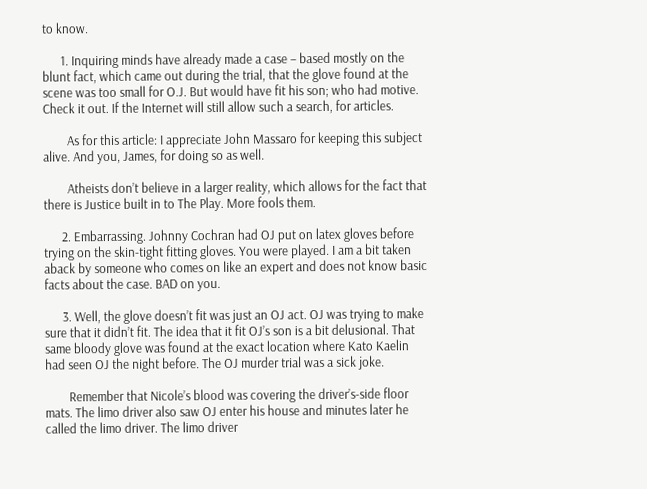to know.

      1. Inquiring minds have already made a case – based mostly on the blunt fact, which came out during the trial, that the glove found at the scene was too small for O.J. But would have fit his son; who had motive. Check it out. If the Internet will still allow such a search, for articles.

        As for this article: I appreciate John Massaro for keeping this subject alive. And you, James, for doing so as well.

        Atheists don’t believe in a larger reality, which allows for the fact that there is Justice built in to The Play. More fools them.

      2. Embarrassing. Johnny Cochran had OJ put on latex gloves before trying on the skin-tight fitting gloves. You were played. I am a bit taken aback by someone who comes on like an expert and does not know basic facts about the case. BAD on you.

      3. Well, the glove doesn’t fit was just an OJ act. OJ was trying to make sure that it didn’t fit. The idea that it fit OJ’s son is a bit delusional. That same bloody glove was found at the exact location where Kato Kaelin had seen OJ the night before. The OJ murder trial was a sick joke.

        Remember that Nicole’s blood was covering the driver’s-side floor mats. The limo driver also saw OJ enter his house and minutes later he called the limo driver. The limo driver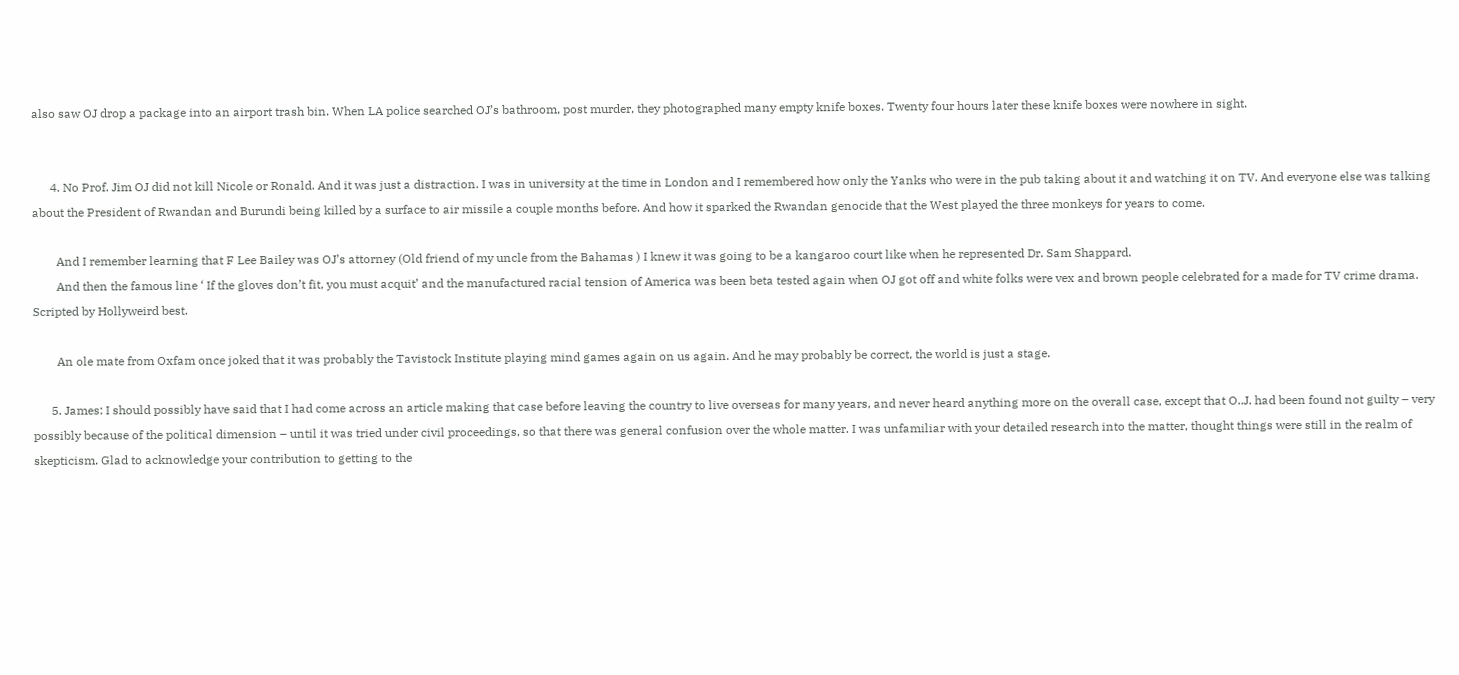also saw OJ drop a package into an airport trash bin. When LA police searched OJ’s bathroom, post murder, they photographed many empty knife boxes. Twenty four hours later these knife boxes were nowhere in sight.


      4. No Prof. Jim OJ did not kill Nicole or Ronald. And it was just a distraction. I was in university at the time in London and I remembered how only the Yanks who were in the pub taking about it and watching it on TV. And everyone else was talking about the President of Rwandan and Burundi being killed by a surface to air missile a couple months before. And how it sparked the Rwandan genocide that the West played the three monkeys for years to come.

        And I remember learning that F Lee Bailey was OJ’s attorney (Old friend of my uncle from the Bahamas ) I knew it was going to be a kangaroo court like when he represented Dr. Sam Shappard.
        And then the famous line ‘ If the gloves don’t fit, you must acquit’ and the manufactured racial tension of America was been beta tested again when OJ got off and white folks were vex and brown people celebrated for a made for TV crime drama. Scripted by Hollyweird best.

        An ole mate from Oxfam once joked that it was probably the Tavistock Institute playing mind games again on us again. And he may probably be correct, the world is just a stage.

      5. James: I should possibly have said that I had come across an article making that case before leaving the country to live overseas for many years, and never heard anything more on the overall case, except that O..J. had been found not guilty – very possibly because of the political dimension – until it was tried under civil proceedings, so that there was general confusion over the whole matter. I was unfamiliar with your detailed research into the matter, thought things were still in the realm of skepticism. Glad to acknowledge your contribution to getting to the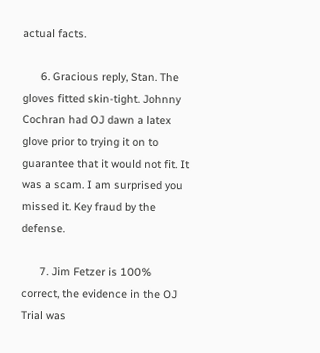actual facts.

      6. Gracious reply, Stan. The gloves fitted skin-tight. Johnny Cochran had OJ dawn a latex glove prior to trying it on to guarantee that it would not fit. It was a scam. I am surprised you missed it. Key fraud by the defense.

      7. Jim Fetzer is 100% correct, the evidence in the OJ Trial was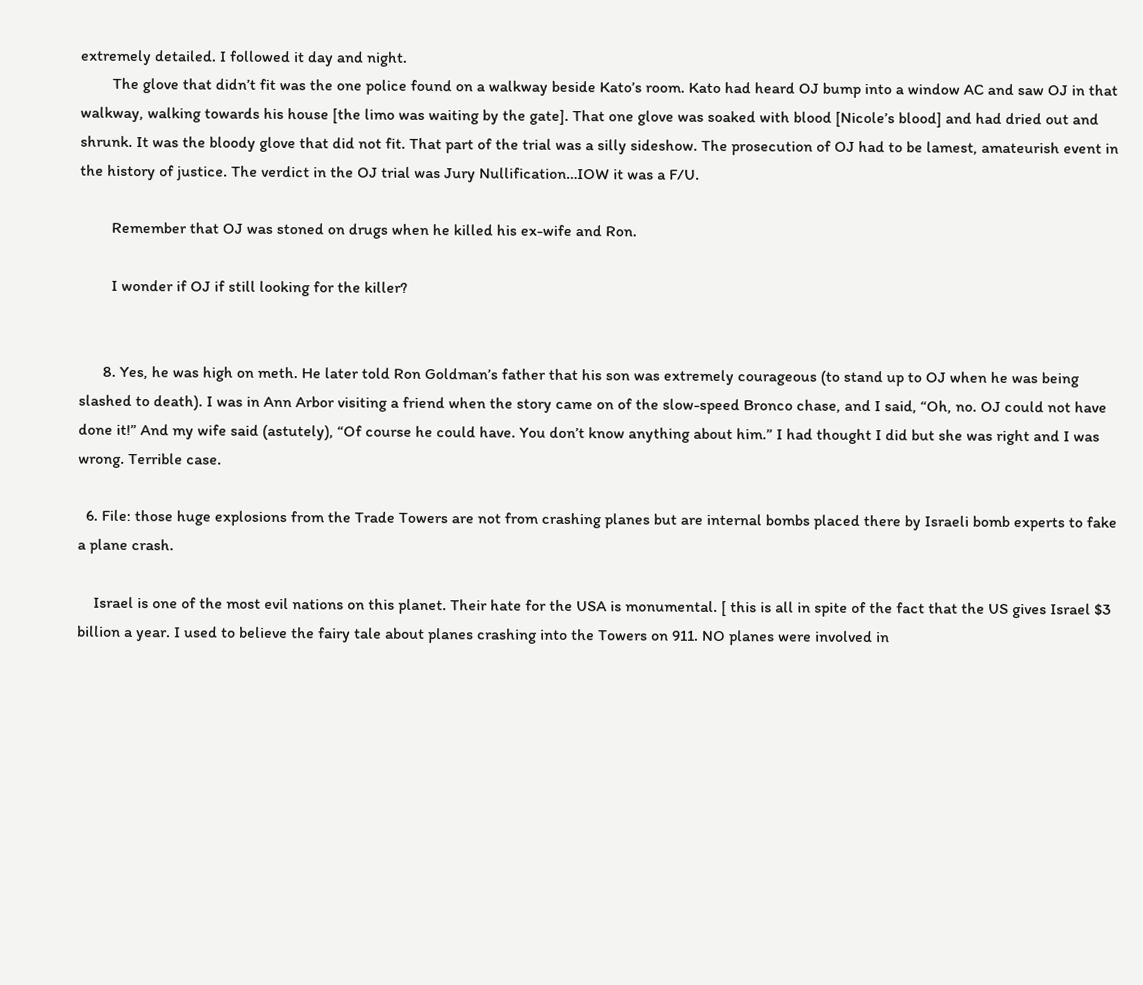extremely detailed. I followed it day and night.
        The glove that didn’t fit was the one police found on a walkway beside Kato’s room. Kato had heard OJ bump into a window AC and saw OJ in that walkway, walking towards his house [the limo was waiting by the gate]. That one glove was soaked with blood [Nicole’s blood] and had dried out and shrunk. It was the bloody glove that did not fit. That part of the trial was a silly sideshow. The prosecution of OJ had to be lamest, amateurish event in the history of justice. The verdict in the OJ trial was Jury Nullification…IOW it was a F/U.

        Remember that OJ was stoned on drugs when he killed his ex-wife and Ron.

        I wonder if OJ if still looking for the killer?


      8. Yes, he was high on meth. He later told Ron Goldman’s father that his son was extremely courageous (to stand up to OJ when he was being slashed to death). I was in Ann Arbor visiting a friend when the story came on of the slow-speed Bronco chase, and I said, “Oh, no. OJ could not have done it!” And my wife said (astutely), “Of course he could have. You don’t know anything about him.” I had thought I did but she was right and I was wrong. Terrible case.

  6. File: those huge explosions from the Trade Towers are not from crashing planes but are internal bombs placed there by Israeli bomb experts to fake a plane crash.

    Israel is one of the most evil nations on this planet. Their hate for the USA is monumental. [ this is all in spite of the fact that the US gives Israel $3 billion a year. I used to believe the fairy tale about planes crashing into the Towers on 911. NO planes were involved in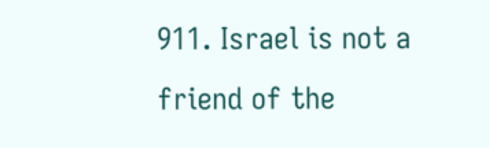911. Israel is not a friend of the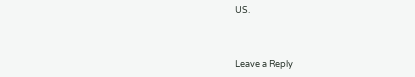US.



Leave a Reply